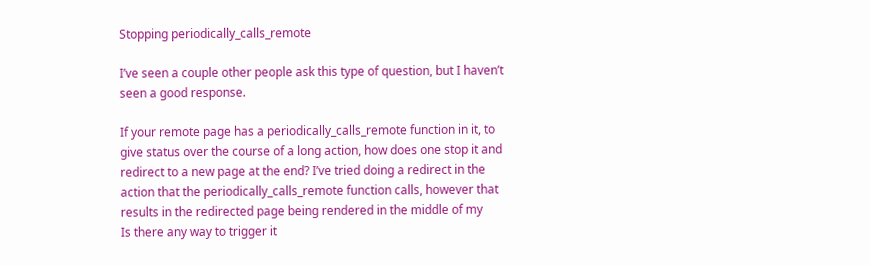Stopping periodically_calls_remote

I’ve seen a couple other people ask this type of question, but I haven’t
seen a good response.

If your remote page has a periodically_calls_remote function in it, to
give status over the course of a long action, how does one stop it and
redirect to a new page at the end? I’ve tried doing a redirect in the
action that the periodically_calls_remote function calls, however that
results in the redirected page being rendered in the middle of my
Is there any way to trigger it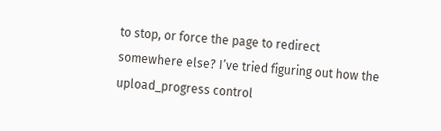to stop, or force the page to redirect
somewhere else? I’ve tried figuring out how the upload_progress control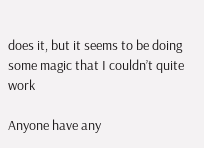does it, but it seems to be doing some magic that I couldn’t quite work

Anyone have any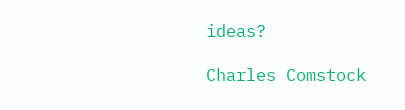ideas?

Charles Comstock